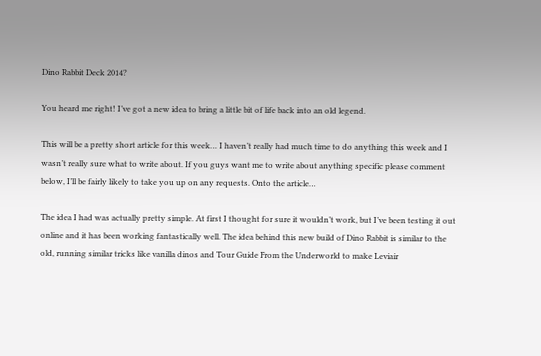Dino Rabbit Deck 2014?

You heard me right! I’ve got a new idea to bring a little bit of life back into an old legend.

This will be a pretty short article for this week… I haven’t really had much time to do anything this week and I wasn’t really sure what to write about. If you guys want me to write about anything specific please comment below, I’ll be fairly likely to take you up on any requests. Onto the article…

The idea I had was actually pretty simple. At first I thought for sure it wouldn’t work, but I’ve been testing it out online and it has been working fantastically well. The idea behind this new build of Dino Rabbit is similar to the old, running similar tricks like vanilla dinos and Tour Guide From the Underworld to make Leviair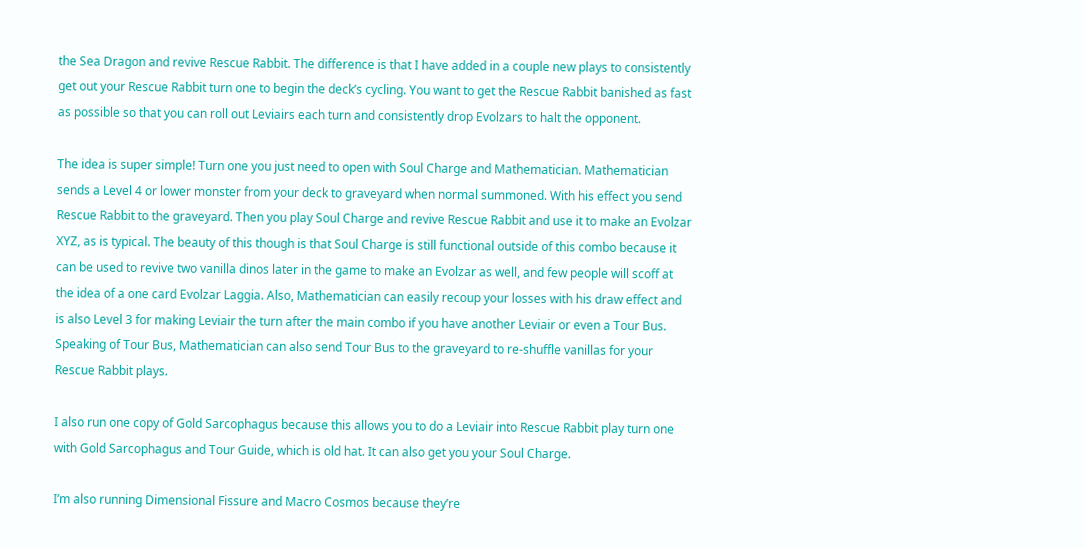the Sea Dragon and revive Rescue Rabbit. The difference is that I have added in a couple new plays to consistently get out your Rescue Rabbit turn one to begin the deck’s cycling. You want to get the Rescue Rabbit banished as fast as possible so that you can roll out Leviairs each turn and consistently drop Evolzars to halt the opponent.

The idea is super simple! Turn one you just need to open with Soul Charge and Mathematician. Mathematician sends a Level 4 or lower monster from your deck to graveyard when normal summoned. With his effect you send Rescue Rabbit to the graveyard. Then you play Soul Charge and revive Rescue Rabbit and use it to make an Evolzar XYZ, as is typical. The beauty of this though is that Soul Charge is still functional outside of this combo because it can be used to revive two vanilla dinos later in the game to make an Evolzar as well, and few people will scoff at the idea of a one card Evolzar Laggia. Also, Mathematician can easily recoup your losses with his draw effect and is also Level 3 for making Leviair the turn after the main combo if you have another Leviair or even a Tour Bus. Speaking of Tour Bus, Mathematician can also send Tour Bus to the graveyard to re-shuffle vanillas for your Rescue Rabbit plays.

I also run one copy of Gold Sarcophagus because this allows you to do a Leviair into Rescue Rabbit play turn one with Gold Sarcophagus and Tour Guide, which is old hat. It can also get you your Soul Charge.

I’m also running Dimensional Fissure and Macro Cosmos because they’re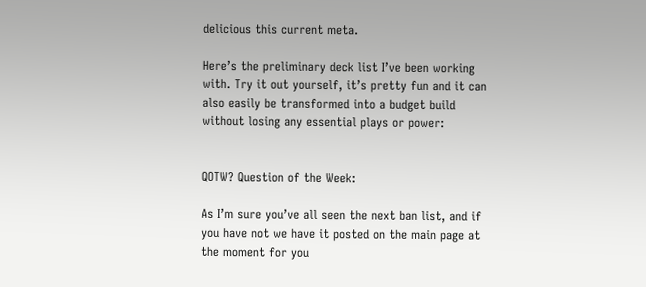delicious this current meta.

Here’s the preliminary deck list I’ve been working with. Try it out yourself, it’s pretty fun and it can also easily be transformed into a budget build without losing any essential plays or power:


QOTW? Question of the Week:

As I’m sure you’ve all seen the next ban list, and if you have not we have it posted on the main page at the moment for you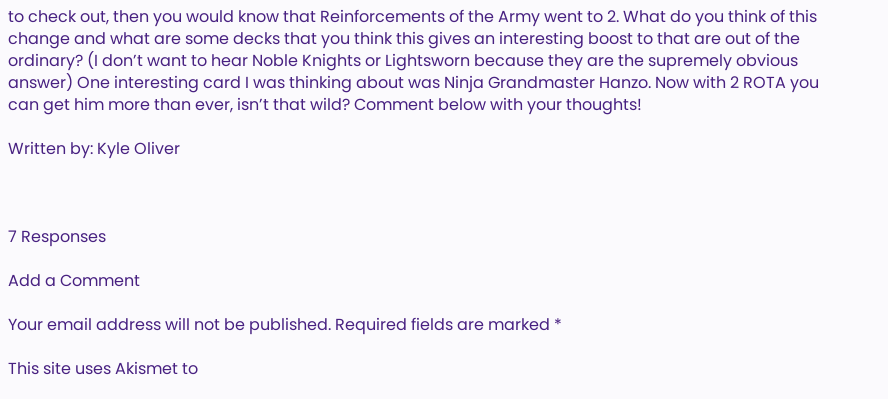to check out, then you would know that Reinforcements of the Army went to 2. What do you think of this change and what are some decks that you think this gives an interesting boost to that are out of the ordinary? (I don’t want to hear Noble Knights or Lightsworn because they are the supremely obvious answer) One interesting card I was thinking about was Ninja Grandmaster Hanzo. Now with 2 ROTA you can get him more than ever, isn’t that wild? Comment below with your thoughts!

Written by: Kyle Oliver



7 Responses

Add a Comment

Your email address will not be published. Required fields are marked *

This site uses Akismet to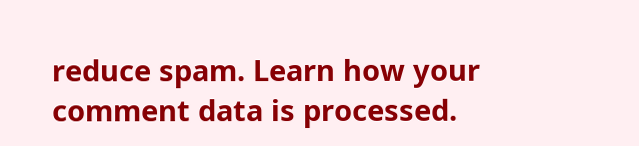reduce spam. Learn how your comment data is processed.